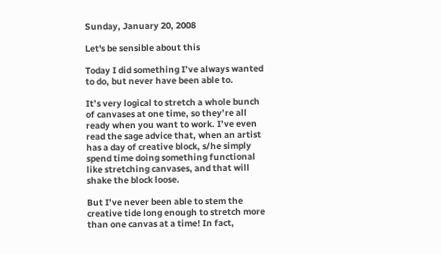Sunday, January 20, 2008

Let's be sensible about this

Today I did something I’ve always wanted to do, but never have been able to.

It’s very logical to stretch a whole bunch of canvases at one time, so they’re all ready when you want to work. I’ve even read the sage advice that, when an artist has a day of creative block, s/he simply spend time doing something functional like stretching canvases, and that will shake the block loose.

But I’ve never been able to stem the creative tide long enough to stretch more than one canvas at a time! In fact,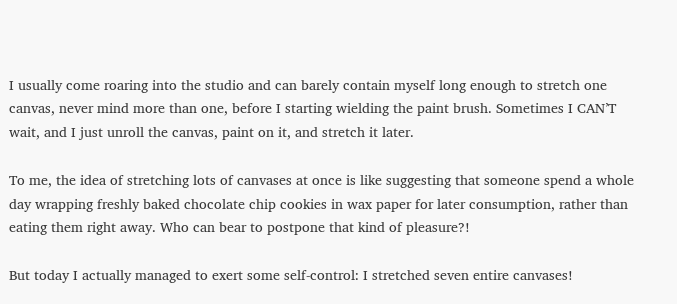I usually come roaring into the studio and can barely contain myself long enough to stretch one canvas, never mind more than one, before I starting wielding the paint brush. Sometimes I CAN’T wait, and I just unroll the canvas, paint on it, and stretch it later.

To me, the idea of stretching lots of canvases at once is like suggesting that someone spend a whole day wrapping freshly baked chocolate chip cookies in wax paper for later consumption, rather than eating them right away. Who can bear to postpone that kind of pleasure?!

But today I actually managed to exert some self-control: I stretched seven entire canvases!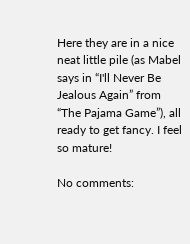Here they are in a nice neat little pile (as Mabel says in “I'll Never Be Jealous Again” from “The Pajama Game”), all ready to get fancy. I feel so mature!

No comments: